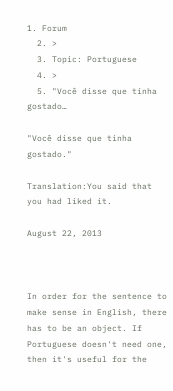1. Forum
  2. >
  3. Topic: Portuguese
  4. >
  5. "Você disse que tinha gostado…

"Você disse que tinha gostado."

Translation:You said that you had liked it.

August 22, 2013



In order for the sentence to make sense in English, there has to be an object. If Portuguese doesn't need one, then it's useful for the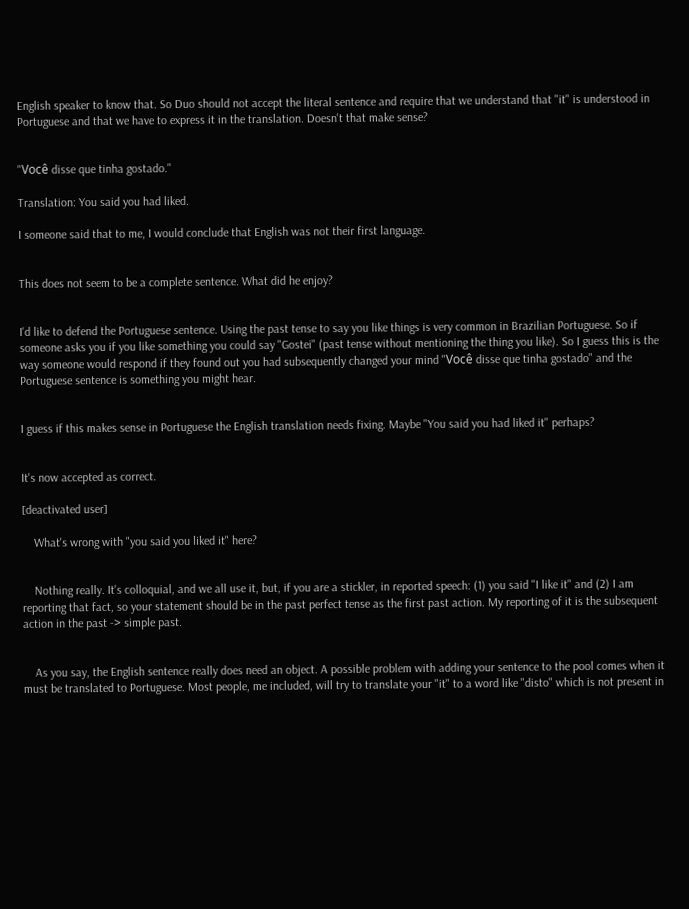English speaker to know that. So Duo should not accept the literal sentence and require that we understand that "it" is understood in Portuguese and that we have to express it in the translation. Doesn't that make sense?


"Você disse que tinha gostado."

Translation: You said you had liked.

I someone said that to me, I would conclude that English was not their first language.


This does not seem to be a complete sentence. What did he enjoy?


I'd like to defend the Portuguese sentence. Using the past tense to say you like things is very common in Brazilian Portuguese. So if someone asks you if you like something you could say "Gostei" (past tense without mentioning the thing you like). So I guess this is the way someone would respond if they found out you had subsequently changed your mind "Você disse que tinha gostado" and the Portuguese sentence is something you might hear.


I guess if this makes sense in Portuguese the English translation needs fixing. Maybe "You said you had liked it" perhaps?


It's now accepted as correct.

[deactivated user]

    What's wrong with "you said you liked it" here?


    Nothing really. It's colloquial, and we all use it, but, if you are a stickler, in reported speech: (1) you said "I like it" and (2) I am reporting that fact, so your statement should be in the past perfect tense as the first past action. My reporting of it is the subsequent action in the past -> simple past.


    As you say, the English sentence really does need an object. A possible problem with adding your sentence to the pool comes when it must be translated to Portuguese. Most people, me included, will try to translate your "it" to a word like "disto" which is not present in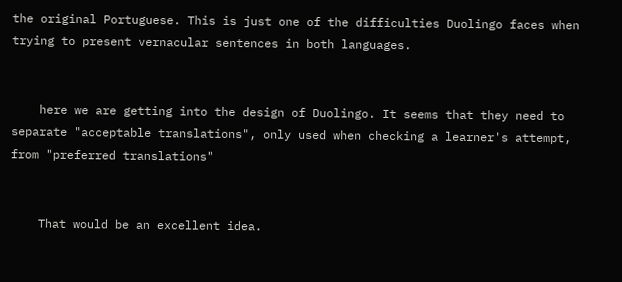the original Portuguese. This is just one of the difficulties Duolingo faces when trying to present vernacular sentences in both languages.


    here we are getting into the design of Duolingo. It seems that they need to separate "acceptable translations", only used when checking a learner's attempt, from "preferred translations"


    That would be an excellent idea.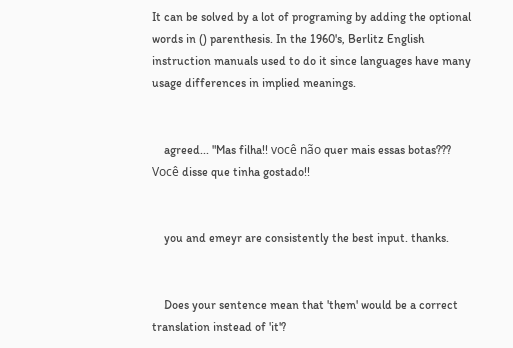It can be solved by a lot of programing by adding the optional words in () parenthesis. In the 1960's, Berlitz English instruction manuals used to do it since languages have many usage differences in implied meanings.


    agreed... "Mas filha!! você não quer mais essas botas??? Você disse que tinha gostado!!


    you and emeyr are consistently the best input. thanks.


    Does your sentence mean that 'them' would be a correct translation instead of 'it'?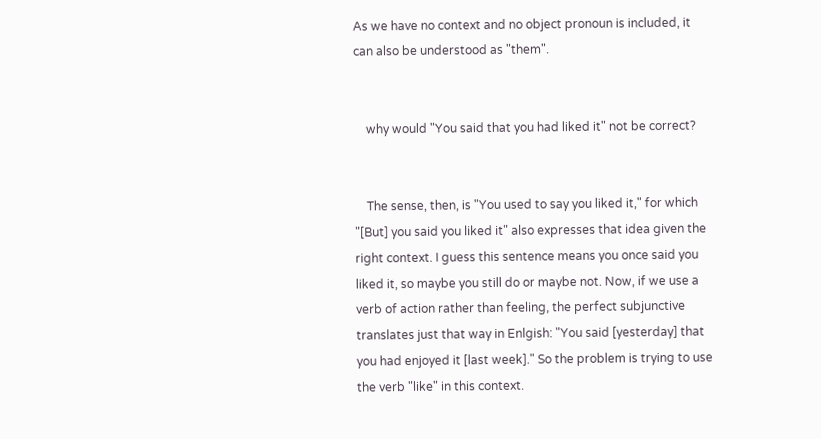As we have no context and no object pronoun is included, it can also be understood as "them".


    why would "You said that you had liked it" not be correct?


    The sense, then, is "You used to say you liked it," for which "[But] you said you liked it" also expresses that idea given the right context. I guess this sentence means you once said you liked it, so maybe you still do or maybe not. Now, if we use a verb of action rather than feeling, the perfect subjunctive translates just that way in Enlgish: "You said [yesterday] that you had enjoyed it [last week]." So the problem is trying to use the verb "like" in this context.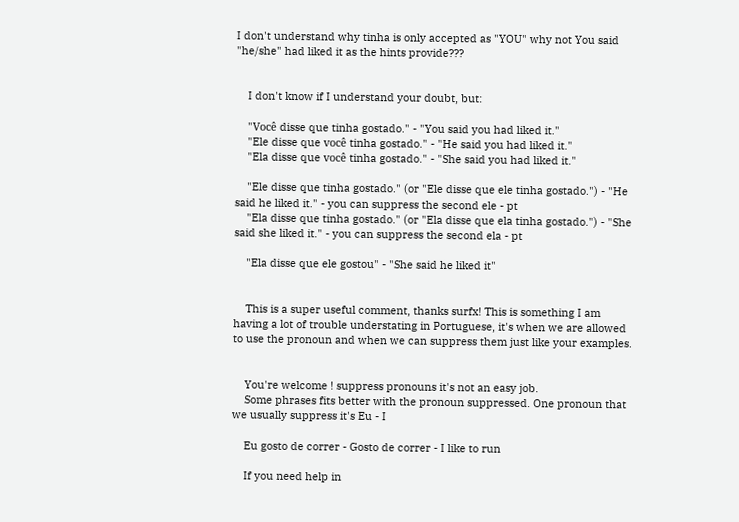I don't understand why tinha is only accepted as "YOU" why not You said "he/she" had liked it as the hints provide???


    I don't know if I understand your doubt, but:

    "Você disse que tinha gostado." - "You said you had liked it."
    "Ele disse que você tinha gostado." - "He said you had liked it."
    "Ela disse que você tinha gostado." - "She said you had liked it."

    "Ele disse que tinha gostado." (or "Ele disse que ele tinha gostado.") - "He said he liked it." - you can suppress the second ele - pt
    "Ela disse que tinha gostado." (or "Ela disse que ela tinha gostado.") - "She said she liked it." - you can suppress the second ela - pt

    "Ela disse que ele gostou" - "She said he liked it"


    This is a super useful comment, thanks surfx! This is something I am having a lot of trouble understating in Portuguese, it's when we are allowed to use the pronoun and when we can suppress them just like your examples.


    You're welcome ! suppress pronouns it's not an easy job.
    Some phrases fits better with the pronoun suppressed. One pronoun that we usually suppress it's Eu - I

    Eu gosto de correr - Gosto de correr - I like to run

    If you need help in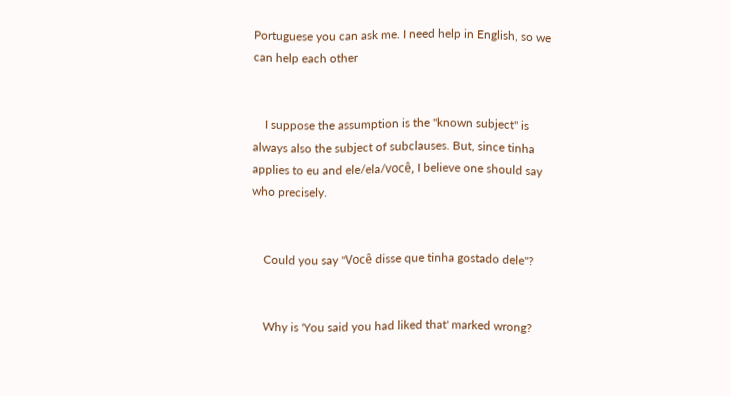Portuguese you can ask me. I need help in English, so we can help each other


    I suppose the assumption is the "known subject" is always also the subject of subclauses. But, since tinha applies to eu and ele/ela/você, I believe one should say who precisely.


    Could you say "Você disse que tinha gostado dele"?


    Why is 'You said you had liked that' marked wrong?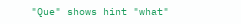"Que" shows hint "what"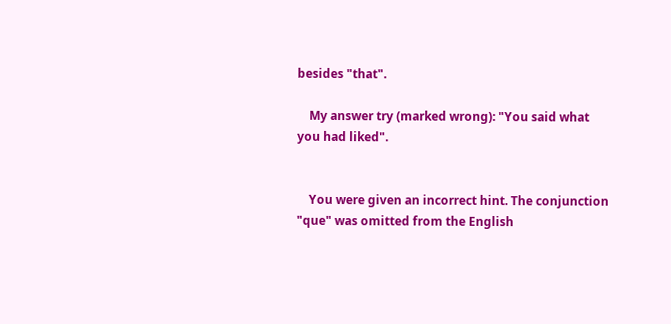besides "that".

    My answer try (marked wrong): "You said what you had liked".


    You were given an incorrect hint. The conjunction "que" was omitted from the English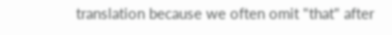translation because we often omit "that" after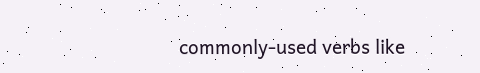commonly-used verbs like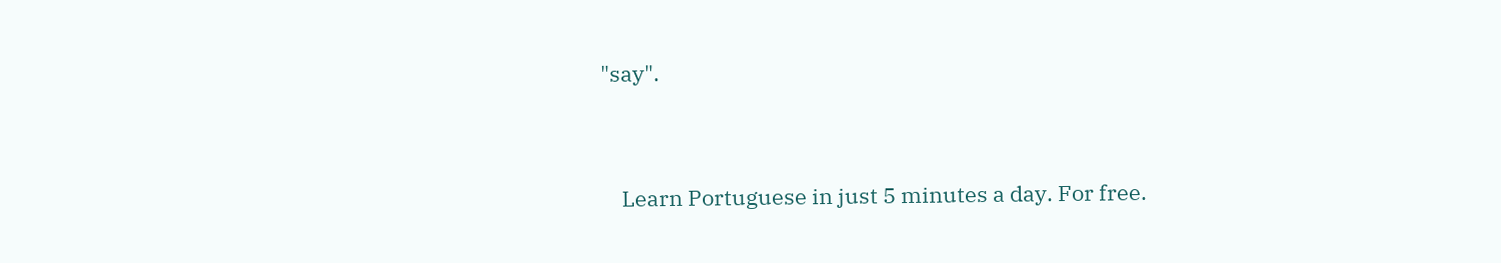"say".


    Learn Portuguese in just 5 minutes a day. For free.